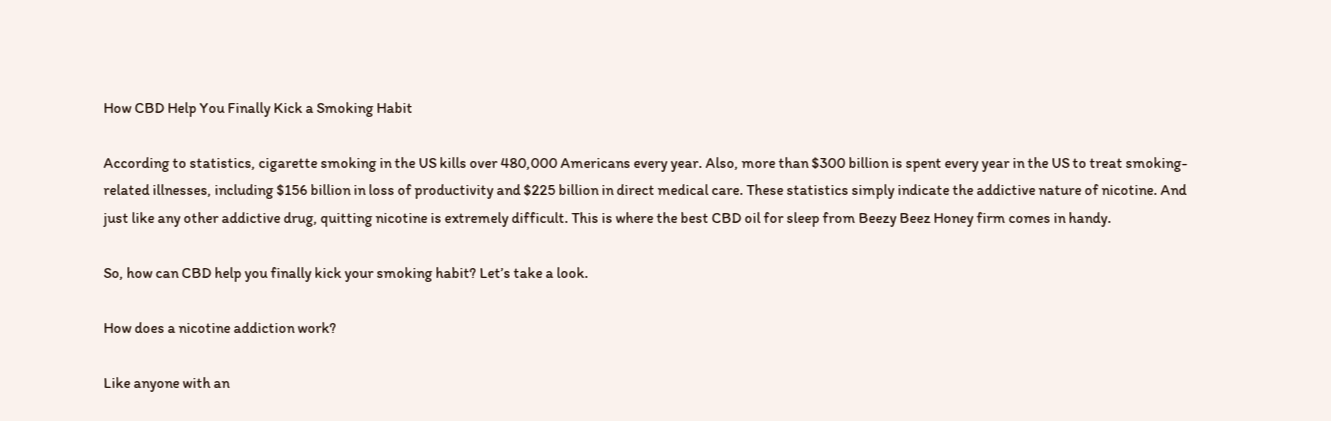How CBD Help You Finally Kick a Smoking Habit

According to statistics, cigarette smoking in the US kills over 480,000 Americans every year. Also, more than $300 billion is spent every year in the US to treat smoking-related illnesses, including $156 billion in loss of productivity and $225 billion in direct medical care. These statistics simply indicate the addictive nature of nicotine. And just like any other addictive drug, quitting nicotine is extremely difficult. This is where the best CBD oil for sleep from Beezy Beez Honey firm comes in handy.

So, how can CBD help you finally kick your smoking habit? Let’s take a look.

How does a nicotine addiction work?

Like anyone with an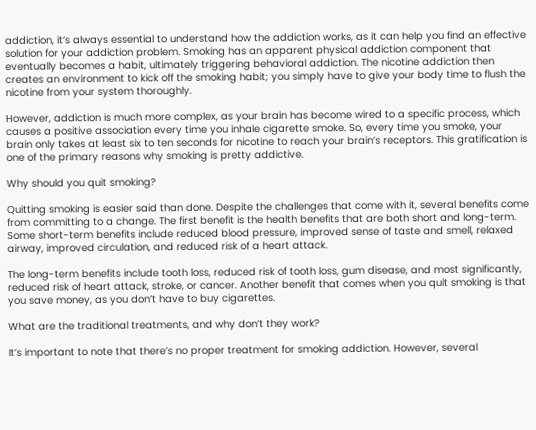addiction, it’s always essential to understand how the addiction works, as it can help you find an effective solution for your addiction problem. Smoking has an apparent physical addiction component that eventually becomes a habit, ultimately triggering behavioral addiction. The nicotine addiction then creates an environment to kick off the smoking habit; you simply have to give your body time to flush the nicotine from your system thoroughly.

However, addiction is much more complex, as your brain has become wired to a specific process, which causes a positive association every time you inhale cigarette smoke. So, every time you smoke, your brain only takes at least six to ten seconds for nicotine to reach your brain’s receptors. This gratification is one of the primary reasons why smoking is pretty addictive.

Why should you quit smoking?

Quitting smoking is easier said than done. Despite the challenges that come with it, several benefits come from committing to a change. The first benefit is the health benefits that are both short and long-term. Some short-term benefits include reduced blood pressure, improved sense of taste and smell, relaxed airway, improved circulation, and reduced risk of a heart attack.

The long-term benefits include tooth loss, reduced risk of tooth loss, gum disease, and most significantly, reduced risk of heart attack, stroke, or cancer. Another benefit that comes when you quit smoking is that you save money, as you don’t have to buy cigarettes.

What are the traditional treatments, and why don’t they work?

It’s important to note that there’s no proper treatment for smoking addiction. However, several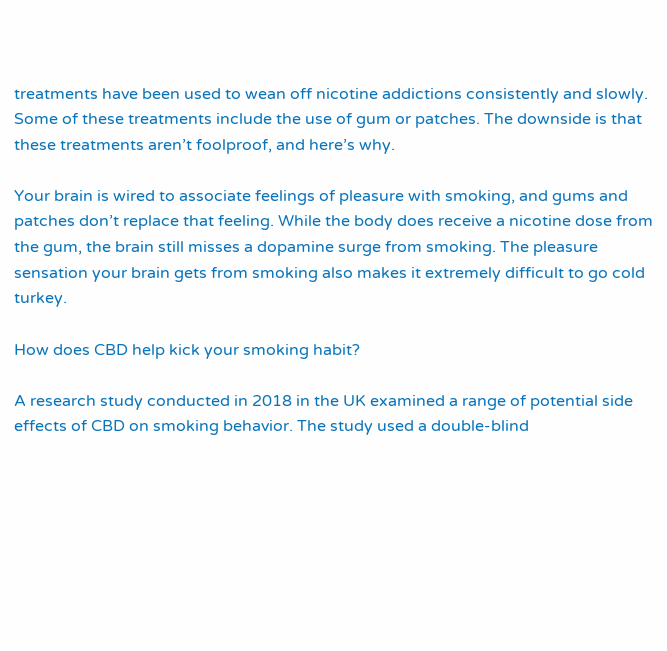treatments have been used to wean off nicotine addictions consistently and slowly. Some of these treatments include the use of gum or patches. The downside is that these treatments aren’t foolproof, and here’s why.

Your brain is wired to associate feelings of pleasure with smoking, and gums and patches don’t replace that feeling. While the body does receive a nicotine dose from the gum, the brain still misses a dopamine surge from smoking. The pleasure sensation your brain gets from smoking also makes it extremely difficult to go cold turkey.

How does CBD help kick your smoking habit?

A research study conducted in 2018 in the UK examined a range of potential side effects of CBD on smoking behavior. The study used a double-blind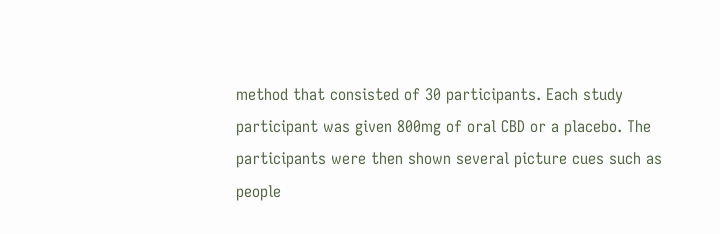method that consisted of 30 participants. Each study participant was given 800mg of oral CBD or a placebo. The participants were then shown several picture cues such as people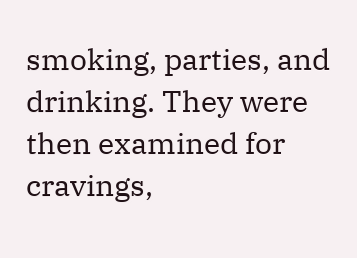smoking, parties, and drinking. They were then examined for cravings,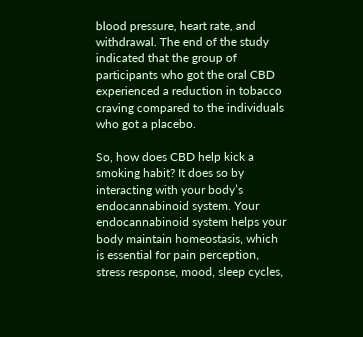blood pressure, heart rate, and withdrawal. The end of the study indicated that the group of participants who got the oral CBD experienced a reduction in tobacco craving compared to the individuals who got a placebo.

So, how does CBD help kick a smoking habit? It does so by interacting with your body’s endocannabinoid system. Your endocannabinoid system helps your body maintain homeostasis, which is essential for pain perception, stress response, mood, sleep cycles,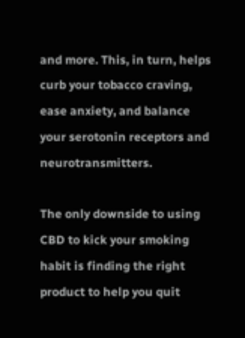and more. This, in turn, helps curb your tobacco craving, ease anxiety, and balance your serotonin receptors and neurotransmitters.

The only downside to using CBD to kick your smoking habit is finding the right product to help you quit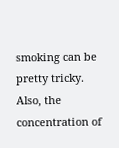smoking can be pretty tricky. Also, the concentration of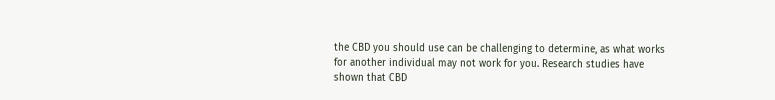the CBD you should use can be challenging to determine, as what works for another individual may not work for you. Research studies have shown that CBD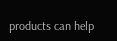products can help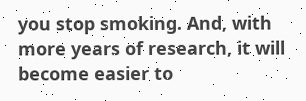you stop smoking. And, with more years of research, it will become easier to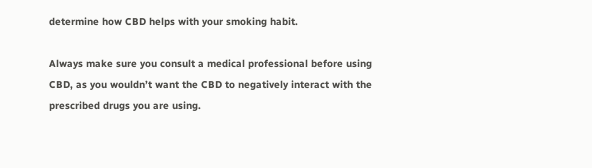determine how CBD helps with your smoking habit.

Always make sure you consult a medical professional before using CBD, as you wouldn’t want the CBD to negatively interact with the prescribed drugs you are using.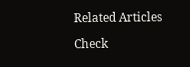Related Articles

Check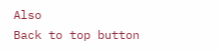Also
Back to top button